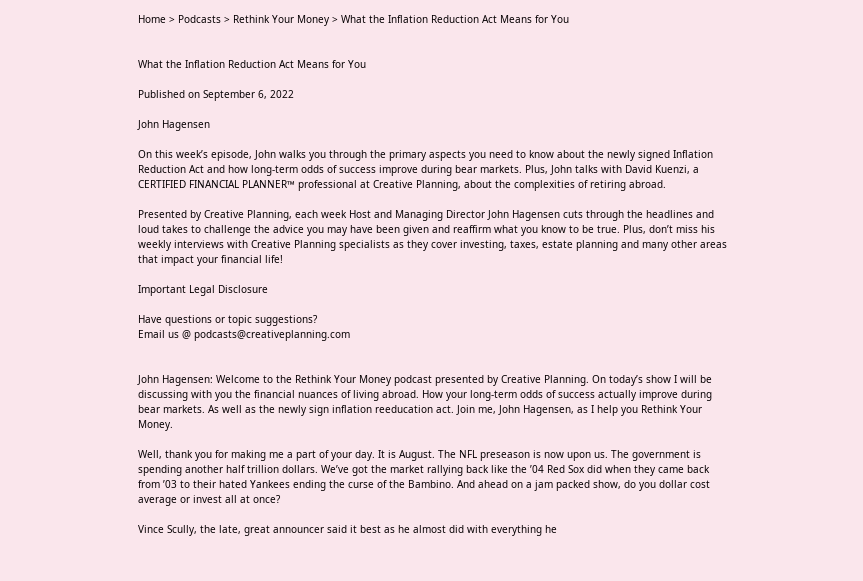Home > Podcasts > Rethink Your Money > What the Inflation Reduction Act Means for You


What the Inflation Reduction Act Means for You

Published on September 6, 2022

John Hagensen

On this week’s episode, John walks you through the primary aspects you need to know about the newly signed Inflation Reduction Act and how long-term odds of success improve during bear markets. Plus, John talks with David Kuenzi, a CERTIFIED FINANCIAL PLANNER™ professional at Creative Planning, about the complexities of retiring abroad.

Presented by Creative Planning, each week Host and Managing Director John Hagensen cuts through the headlines and loud takes to challenge the advice you may have been given and reaffirm what you know to be true. Plus, don’t miss his weekly interviews with Creative Planning specialists as they cover investing, taxes, estate planning and many other areas that impact your financial life!

Important Legal Disclosure

Have questions or topic suggestions?
Email us @ podcasts@creativeplanning.com


John Hagensen: Welcome to the Rethink Your Money podcast presented by Creative Planning. On today’s show I will be discussing with you the financial nuances of living abroad. How your long-term odds of success actually improve during bear markets. As well as the newly sign inflation reeducation act. Join me, John Hagensen, as I help you Rethink Your Money.

Well, thank you for making me a part of your day. It is August. The NFL preseason is now upon us. The government is spending another half trillion dollars. We’ve got the market rallying back like the ’04 Red Sox did when they came back from ’03 to their hated Yankees ending the curse of the Bambino. And ahead on a jam packed show, do you dollar cost average or invest all at once?

Vince Scully, the late, great announcer said it best as he almost did with everything he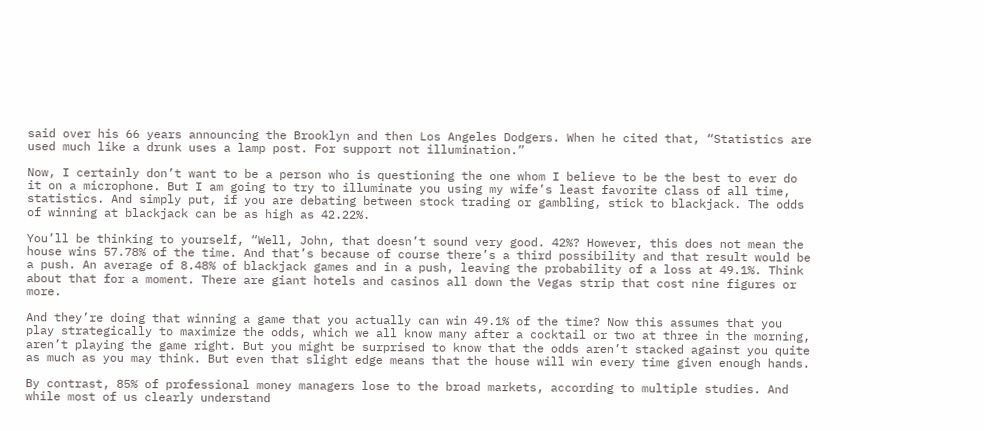said over his 66 years announcing the Brooklyn and then Los Angeles Dodgers. When he cited that, “Statistics are used much like a drunk uses a lamp post. For support not illumination.”

Now, I certainly don’t want to be a person who is questioning the one whom I believe to be the best to ever do it on a microphone. But I am going to try to illuminate you using my wife’s least favorite class of all time, statistics. And simply put, if you are debating between stock trading or gambling, stick to blackjack. The odds of winning at blackjack can be as high as 42.22%.

You’ll be thinking to yourself, “Well, John, that doesn’t sound very good. 42%? However, this does not mean the house wins 57.78% of the time. And that’s because of course there’s a third possibility and that result would be a push. An average of 8.48% of blackjack games and in a push, leaving the probability of a loss at 49.1%. Think about that for a moment. There are giant hotels and casinos all down the Vegas strip that cost nine figures or more.

And they’re doing that winning a game that you actually can win 49.1% of the time? Now this assumes that you play strategically to maximize the odds, which we all know many after a cocktail or two at three in the morning, aren’t playing the game right. But you might be surprised to know that the odds aren’t stacked against you quite as much as you may think. But even that slight edge means that the house will win every time given enough hands.

By contrast, 85% of professional money managers lose to the broad markets, according to multiple studies. And while most of us clearly understand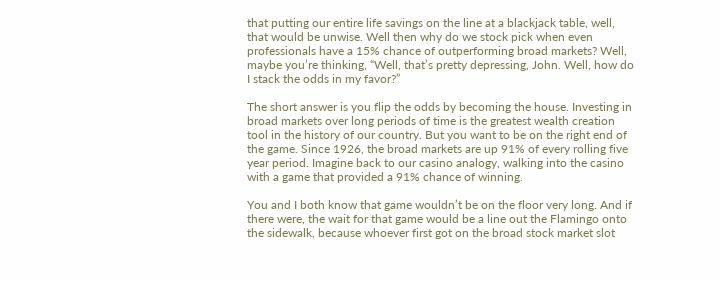that putting our entire life savings on the line at a blackjack table, well, that would be unwise. Well then why do we stock pick when even professionals have a 15% chance of outperforming broad markets? Well, maybe you’re thinking, “Well, that’s pretty depressing, John. Well, how do I stack the odds in my favor?”

The short answer is you flip the odds by becoming the house. Investing in broad markets over long periods of time is the greatest wealth creation tool in the history of our country. But you want to be on the right end of the game. Since 1926, the broad markets are up 91% of every rolling five year period. Imagine back to our casino analogy, walking into the casino with a game that provided a 91% chance of winning.

You and I both know that game wouldn’t be on the floor very long. And if there were, the wait for that game would be a line out the Flamingo onto the sidewalk, because whoever first got on the broad stock market slot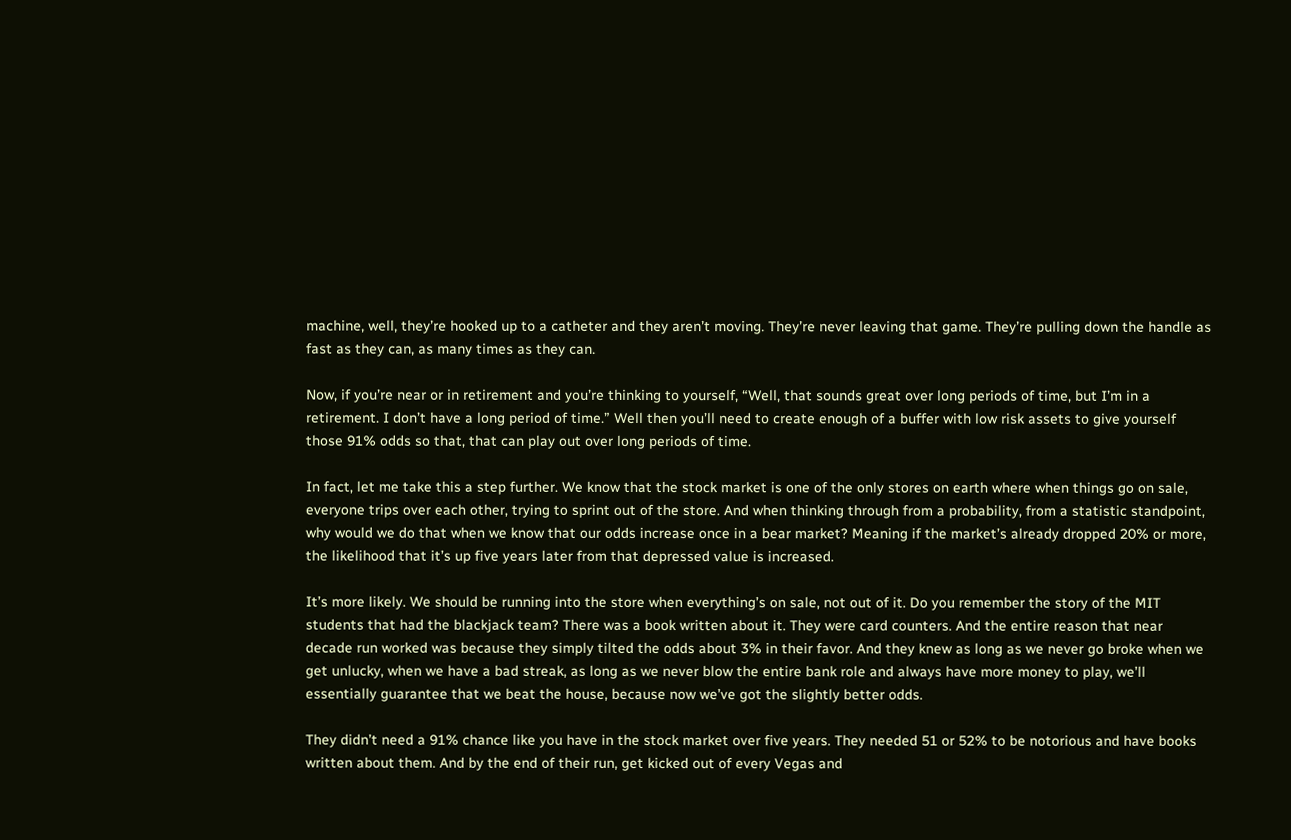machine, well, they’re hooked up to a catheter and they aren’t moving. They’re never leaving that game. They’re pulling down the handle as fast as they can, as many times as they can.

Now, if you’re near or in retirement and you’re thinking to yourself, “Well, that sounds great over long periods of time, but I’m in a retirement. I don’t have a long period of time.” Well then you’ll need to create enough of a buffer with low risk assets to give yourself those 91% odds so that, that can play out over long periods of time.

In fact, let me take this a step further. We know that the stock market is one of the only stores on earth where when things go on sale, everyone trips over each other, trying to sprint out of the store. And when thinking through from a probability, from a statistic standpoint, why would we do that when we know that our odds increase once in a bear market? Meaning if the market’s already dropped 20% or more, the likelihood that it’s up five years later from that depressed value is increased.

It’s more likely. We should be running into the store when everything’s on sale, not out of it. Do you remember the story of the MIT students that had the blackjack team? There was a book written about it. They were card counters. And the entire reason that near decade run worked was because they simply tilted the odds about 3% in their favor. And they knew as long as we never go broke when we get unlucky, when we have a bad streak, as long as we never blow the entire bank role and always have more money to play, we’ll essentially guarantee that we beat the house, because now we’ve got the slightly better odds.

They didn’t need a 91% chance like you have in the stock market over five years. They needed 51 or 52% to be notorious and have books written about them. And by the end of their run, get kicked out of every Vegas and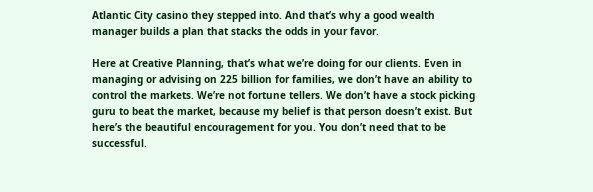Atlantic City casino they stepped into. And that’s why a good wealth manager builds a plan that stacks the odds in your favor.

Here at Creative Planning, that’s what we’re doing for our clients. Even in managing or advising on 225 billion for families, we don’t have an ability to control the markets. We’re not fortune tellers. We don’t have a stock picking guru to beat the market, because my belief is that person doesn’t exist. But here’s the beautiful encouragement for you. You don’t need that to be successful.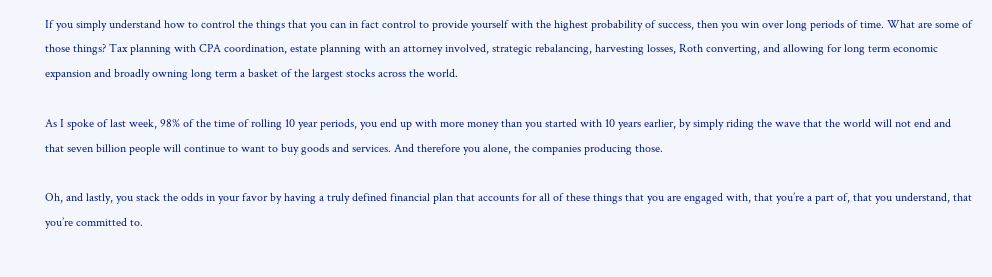If you simply understand how to control the things that you can in fact control to provide yourself with the highest probability of success, then you win over long periods of time. What are some of those things? Tax planning with CPA coordination, estate planning with an attorney involved, strategic rebalancing, harvesting losses, Roth converting, and allowing for long term economic expansion and broadly owning long term a basket of the largest stocks across the world.

As I spoke of last week, 98% of the time of rolling 10 year periods, you end up with more money than you started with 10 years earlier, by simply riding the wave that the world will not end and that seven billion people will continue to want to buy goods and services. And therefore you alone, the companies producing those.

Oh, and lastly, you stack the odds in your favor by having a truly defined financial plan that accounts for all of these things that you are engaged with, that you’re a part of, that you understand, that you’re committed to.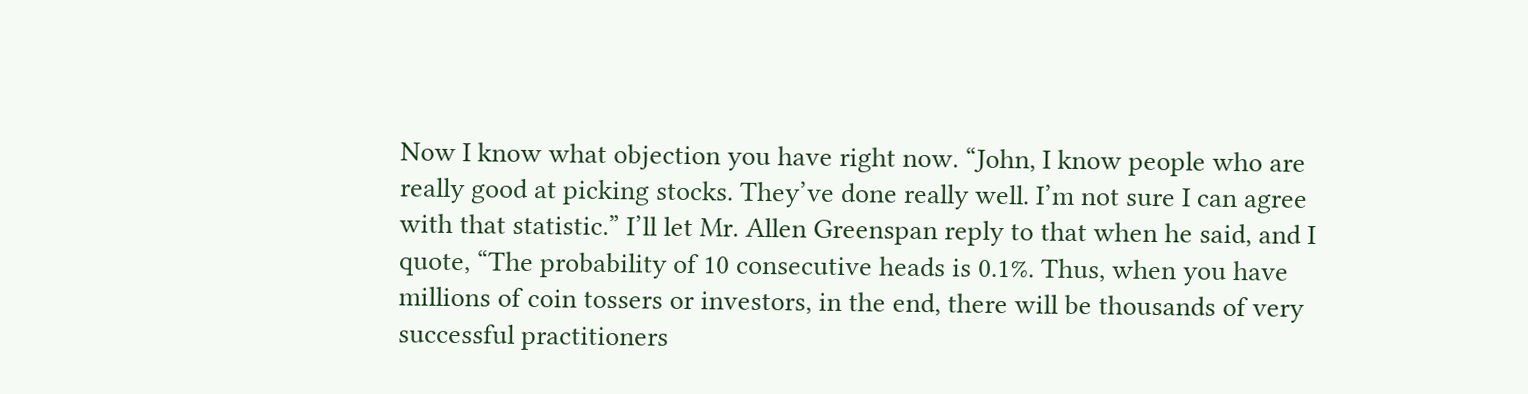Now I know what objection you have right now. “John, I know people who are really good at picking stocks. They’ve done really well. I’m not sure I can agree with that statistic.” I’ll let Mr. Allen Greenspan reply to that when he said, and I quote, “The probability of 10 consecutive heads is 0.1%. Thus, when you have millions of coin tossers or investors, in the end, there will be thousands of very successful practitioners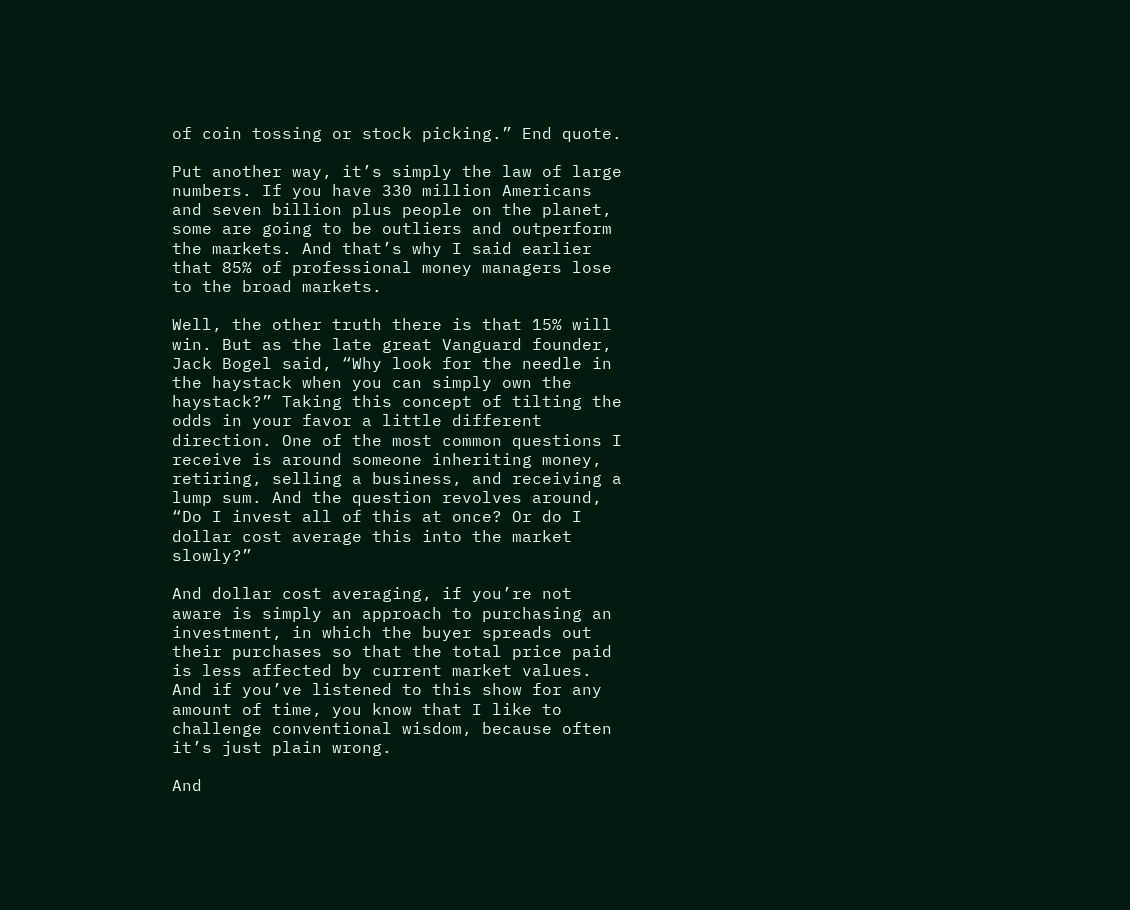of coin tossing or stock picking.” End quote.

Put another way, it’s simply the law of large numbers. If you have 330 million Americans and seven billion plus people on the planet, some are going to be outliers and outperform the markets. And that’s why I said earlier that 85% of professional money managers lose to the broad markets.

Well, the other truth there is that 15% will win. But as the late great Vanguard founder, Jack Bogel said, “Why look for the needle in the haystack when you can simply own the haystack?” Taking this concept of tilting the odds in your favor a little different direction. One of the most common questions I receive is around someone inheriting money, retiring, selling a business, and receiving a lump sum. And the question revolves around, “Do I invest all of this at once? Or do I dollar cost average this into the market slowly?”

And dollar cost averaging, if you’re not aware is simply an approach to purchasing an investment, in which the buyer spreads out their purchases so that the total price paid is less affected by current market values. And if you’ve listened to this show for any amount of time, you know that I like to challenge conventional wisdom, because often it’s just plain wrong.

And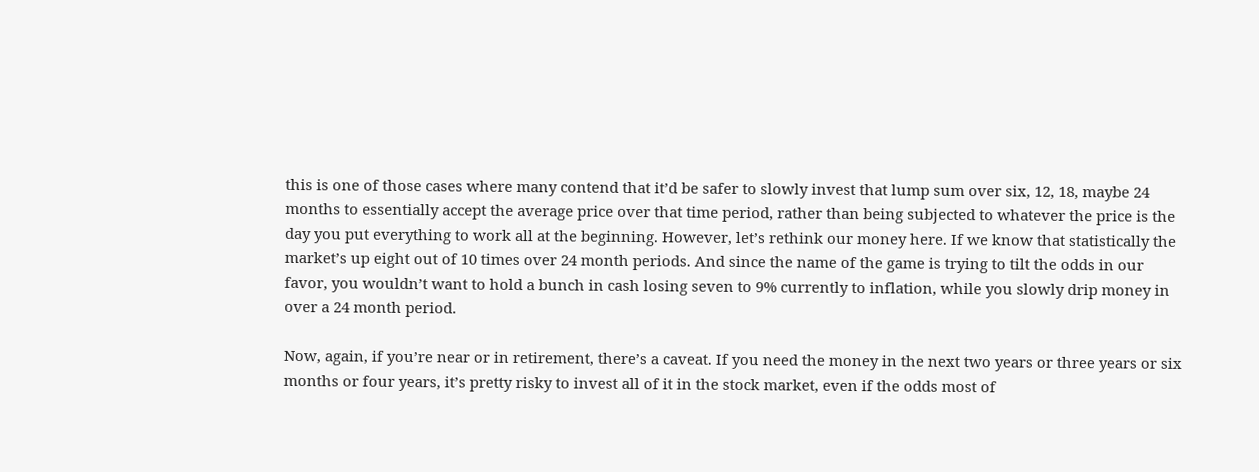this is one of those cases where many contend that it’d be safer to slowly invest that lump sum over six, 12, 18, maybe 24 months to essentially accept the average price over that time period, rather than being subjected to whatever the price is the day you put everything to work all at the beginning. However, let’s rethink our money here. If we know that statistically the market’s up eight out of 10 times over 24 month periods. And since the name of the game is trying to tilt the odds in our favor, you wouldn’t want to hold a bunch in cash losing seven to 9% currently to inflation, while you slowly drip money in over a 24 month period.

Now, again, if you’re near or in retirement, there’s a caveat. If you need the money in the next two years or three years or six months or four years, it’s pretty risky to invest all of it in the stock market, even if the odds most of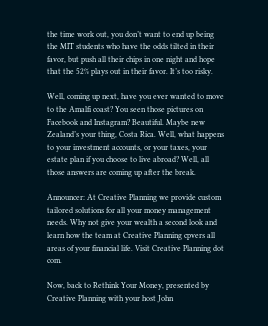the time work out, you don’t want to end up being the MIT students who have the odds tilted in their favor, but push all their chips in one night and hope that the 52% plays out in their favor. It’s too risky.

Well, coming up next, have you ever wanted to move to the Amalfi coast? You seen those pictures on Facebook and Instagram? Beautiful. Maybe new Zealand’s your thing, Costa Rica. Well, what happens to your investment accounts, or your taxes, your estate plan if you choose to live abroad? Well, all those answers are coming up after the break.

Announcer: At Creative Planning we provide custom tailored solutions for all your money management needs. Why not give your wealth a second look and learn how the team at Creative Planning cpvers all areas of your financial life. Visit Creative Planning dot com.

Now, back to Rethink Your Money, presented by Creative Planning with your host John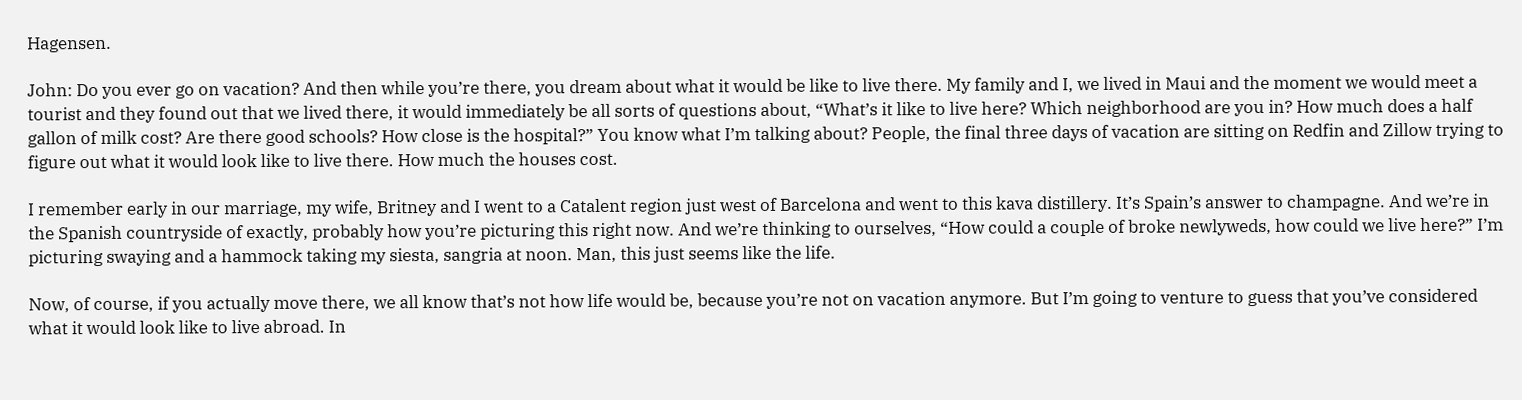Hagensen.

John: Do you ever go on vacation? And then while you’re there, you dream about what it would be like to live there. My family and I, we lived in Maui and the moment we would meet a tourist and they found out that we lived there, it would immediately be all sorts of questions about, “What’s it like to live here? Which neighborhood are you in? How much does a half gallon of milk cost? Are there good schools? How close is the hospital?” You know what I’m talking about? People, the final three days of vacation are sitting on Redfin and Zillow trying to figure out what it would look like to live there. How much the houses cost.

I remember early in our marriage, my wife, Britney and I went to a Catalent region just west of Barcelona and went to this kava distillery. It’s Spain’s answer to champagne. And we’re in the Spanish countryside of exactly, probably how you’re picturing this right now. And we’re thinking to ourselves, “How could a couple of broke newlyweds, how could we live here?” I’m picturing swaying and a hammock taking my siesta, sangria at noon. Man, this just seems like the life.

Now, of course, if you actually move there, we all know that’s not how life would be, because you’re not on vacation anymore. But I’m going to venture to guess that you’ve considered what it would look like to live abroad. In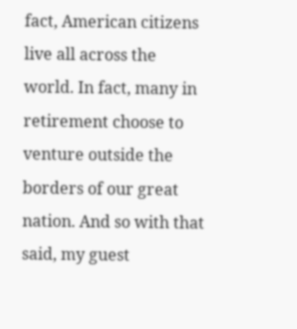fact, American citizens live all across the world. In fact, many in retirement choose to venture outside the borders of our great nation. And so with that said, my guest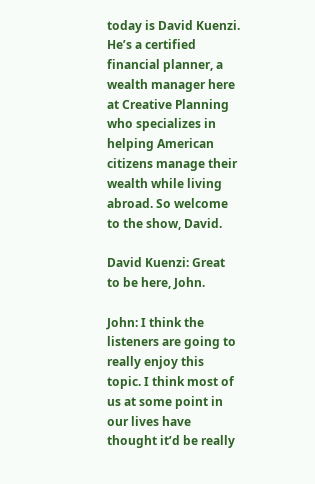today is David Kuenzi. He’s a certified financial planner, a wealth manager here at Creative Planning who specializes in helping American citizens manage their wealth while living abroad. So welcome to the show, David.

David Kuenzi: Great to be here, John.

John: I think the listeners are going to really enjoy this topic. I think most of us at some point in our lives have thought it’d be really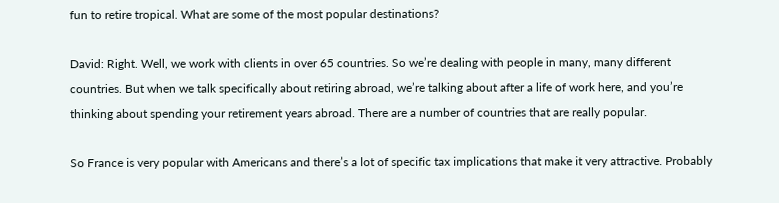fun to retire tropical. What are some of the most popular destinations?

David: Right. Well, we work with clients in over 65 countries. So we’re dealing with people in many, many different countries. But when we talk specifically about retiring abroad, we’re talking about after a life of work here, and you’re thinking about spending your retirement years abroad. There are a number of countries that are really popular.

So France is very popular with Americans and there’s a lot of specific tax implications that make it very attractive. Probably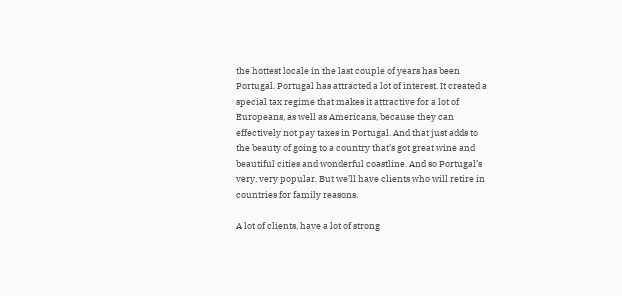the hottest locale in the last couple of years has been Portugal. Portugal has attracted a lot of interest. It created a special tax regime that makes it attractive for a lot of Europeans, as well as Americans, because they can effectively not pay taxes in Portugal. And that just adds to the beauty of going to a country that’s got great wine and beautiful cities and wonderful coastline. And so Portugal’s very, very popular. But we’ll have clients who will retire in countries for family reasons.

A lot of clients, have a lot of strong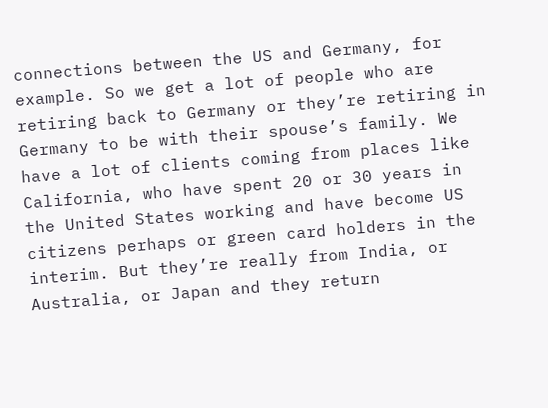connections between the US and Germany, for example. So we get a lot of people who are retiring back to Germany or they’re retiring in Germany to be with their spouse’s family. We have a lot of clients coming from places like California, who have spent 20 or 30 years in the United States working and have become US citizens perhaps or green card holders in the interim. But they’re really from India, or Australia, or Japan and they return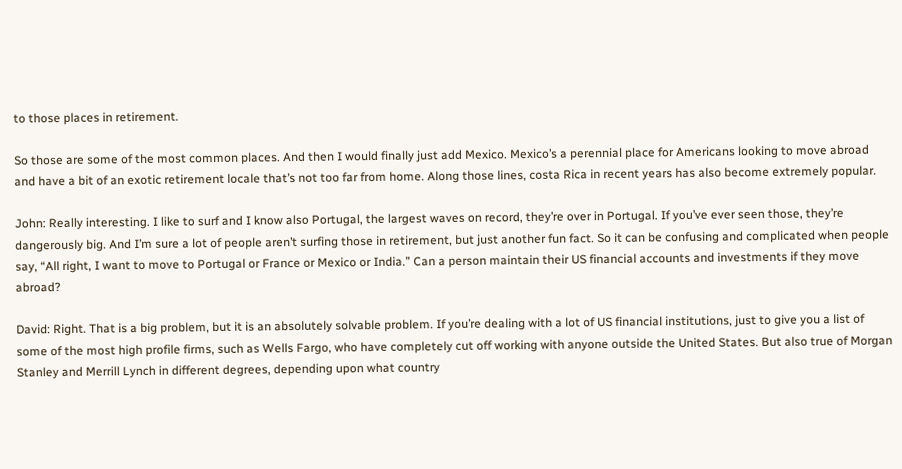to those places in retirement.

So those are some of the most common places. And then I would finally just add Mexico. Mexico’s a perennial place for Americans looking to move abroad and have a bit of an exotic retirement locale that’s not too far from home. Along those lines, costa Rica in recent years has also become extremely popular.

John: Really interesting. I like to surf and I know also Portugal, the largest waves on record, they’re over in Portugal. If you’ve ever seen those, they’re dangerously big. And I’m sure a lot of people aren’t surfing those in retirement, but just another fun fact. So it can be confusing and complicated when people say, “All right, I want to move to Portugal or France or Mexico or India.” Can a person maintain their US financial accounts and investments if they move abroad?

David: Right. That is a big problem, but it is an absolutely solvable problem. If you’re dealing with a lot of US financial institutions, just to give you a list of some of the most high profile firms, such as Wells Fargo, who have completely cut off working with anyone outside the United States. But also true of Morgan Stanley and Merrill Lynch in different degrees, depending upon what country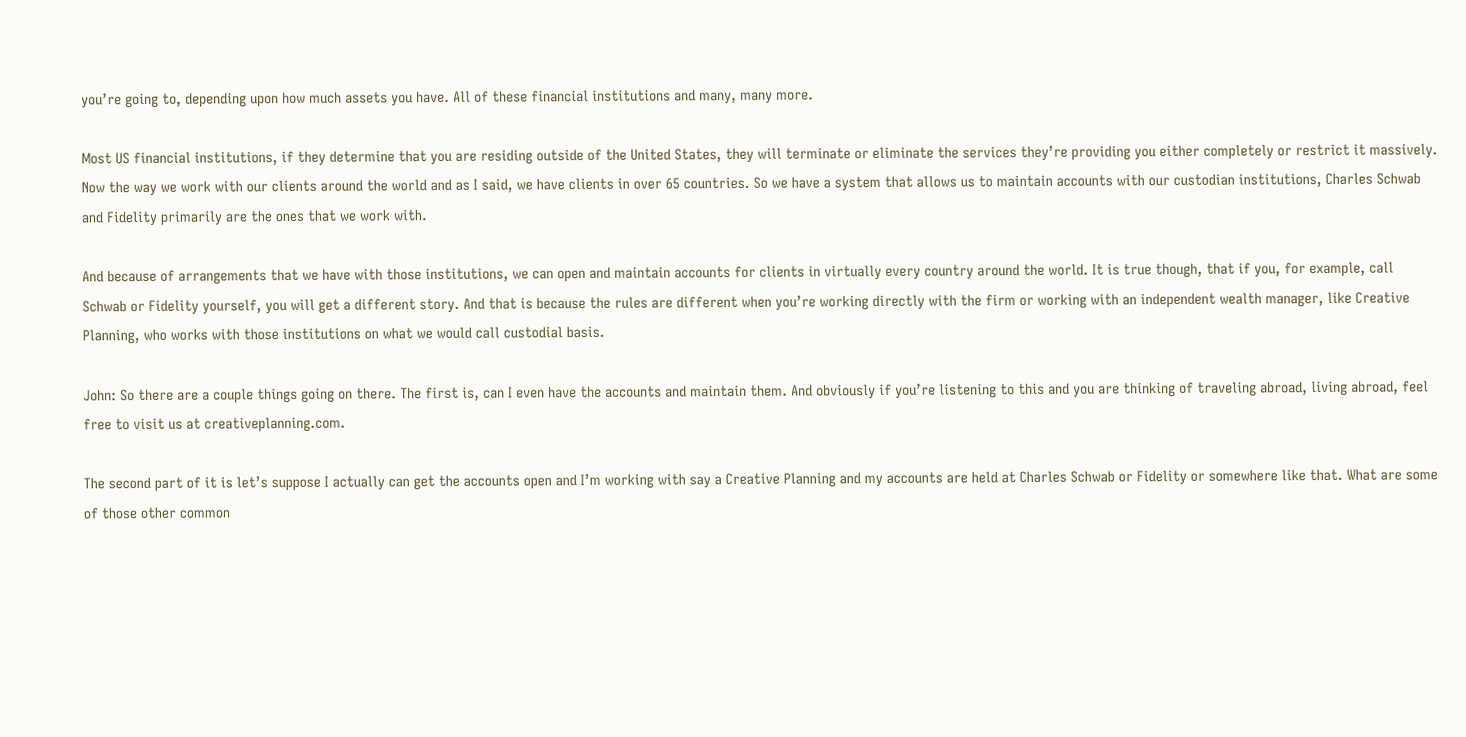you’re going to, depending upon how much assets you have. All of these financial institutions and many, many more.

Most US financial institutions, if they determine that you are residing outside of the United States, they will terminate or eliminate the services they’re providing you either completely or restrict it massively. Now the way we work with our clients around the world and as I said, we have clients in over 65 countries. So we have a system that allows us to maintain accounts with our custodian institutions, Charles Schwab and Fidelity primarily are the ones that we work with.

And because of arrangements that we have with those institutions, we can open and maintain accounts for clients in virtually every country around the world. It is true though, that if you, for example, call Schwab or Fidelity yourself, you will get a different story. And that is because the rules are different when you’re working directly with the firm or working with an independent wealth manager, like Creative Planning, who works with those institutions on what we would call custodial basis.

John: So there are a couple things going on there. The first is, can I even have the accounts and maintain them. And obviously if you’re listening to this and you are thinking of traveling abroad, living abroad, feel free to visit us at creativeplanning.com.

The second part of it is let’s suppose I actually can get the accounts open and I’m working with say a Creative Planning and my accounts are held at Charles Schwab or Fidelity or somewhere like that. What are some of those other common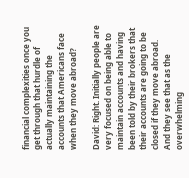financial complexities once you get through that hurdle of actually maintaining the accounts that Americans face when they move abroad?

David: Right. Initially people are very focused on being able to maintain accounts and having been told by their brokers that their accounts are going to be closed if they move abroad. And they see that as the overwhelming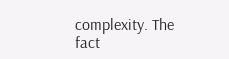complexity. The fact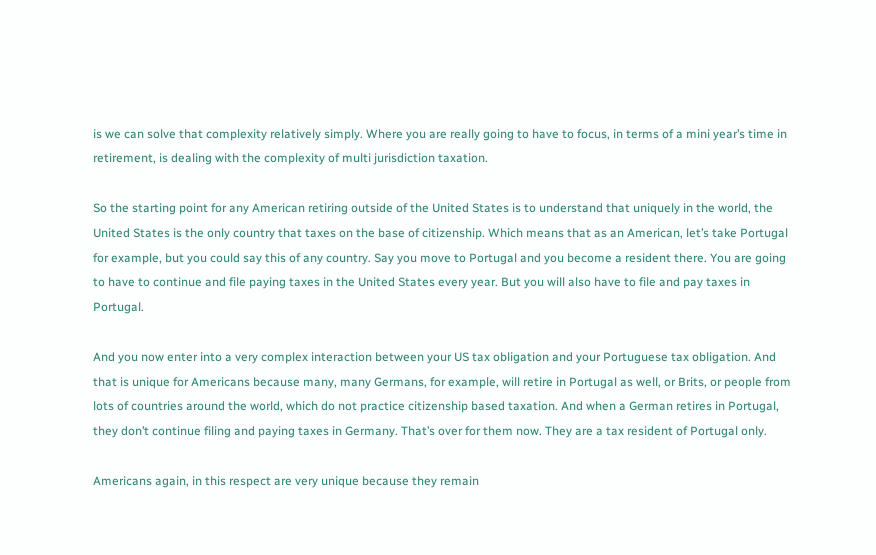is we can solve that complexity relatively simply. Where you are really going to have to focus, in terms of a mini year’s time in retirement, is dealing with the complexity of multi jurisdiction taxation.

So the starting point for any American retiring outside of the United States is to understand that uniquely in the world, the United States is the only country that taxes on the base of citizenship. Which means that as an American, let’s take Portugal for example, but you could say this of any country. Say you move to Portugal and you become a resident there. You are going to have to continue and file paying taxes in the United States every year. But you will also have to file and pay taxes in Portugal.

And you now enter into a very complex interaction between your US tax obligation and your Portuguese tax obligation. And that is unique for Americans because many, many Germans, for example, will retire in Portugal as well, or Brits, or people from lots of countries around the world, which do not practice citizenship based taxation. And when a German retires in Portugal, they don’t continue filing and paying taxes in Germany. That’s over for them now. They are a tax resident of Portugal only.

Americans again, in this respect are very unique because they remain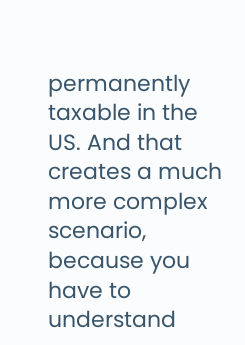permanently taxable in the US. And that creates a much more complex scenario, because you have to understand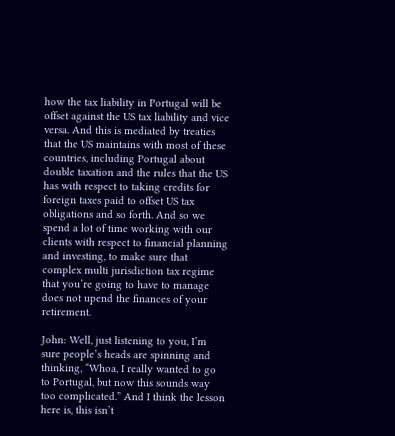how the tax liability in Portugal will be offset against the US tax liability and vice versa. And this is mediated by treaties that the US maintains with most of these countries, including Portugal about double taxation and the rules that the US has with respect to taking credits for foreign taxes paid to offset US tax obligations and so forth. And so we spend a lot of time working with our clients with respect to financial planning and investing, to make sure that complex multi jurisdiction tax regime that you’re going to have to manage does not upend the finances of your retirement.

John: Well, just listening to you, I’m sure people’s heads are spinning and thinking, “Whoa, I really wanted to go to Portugal, but now this sounds way too complicated.” And I think the lesson here is, this isn’t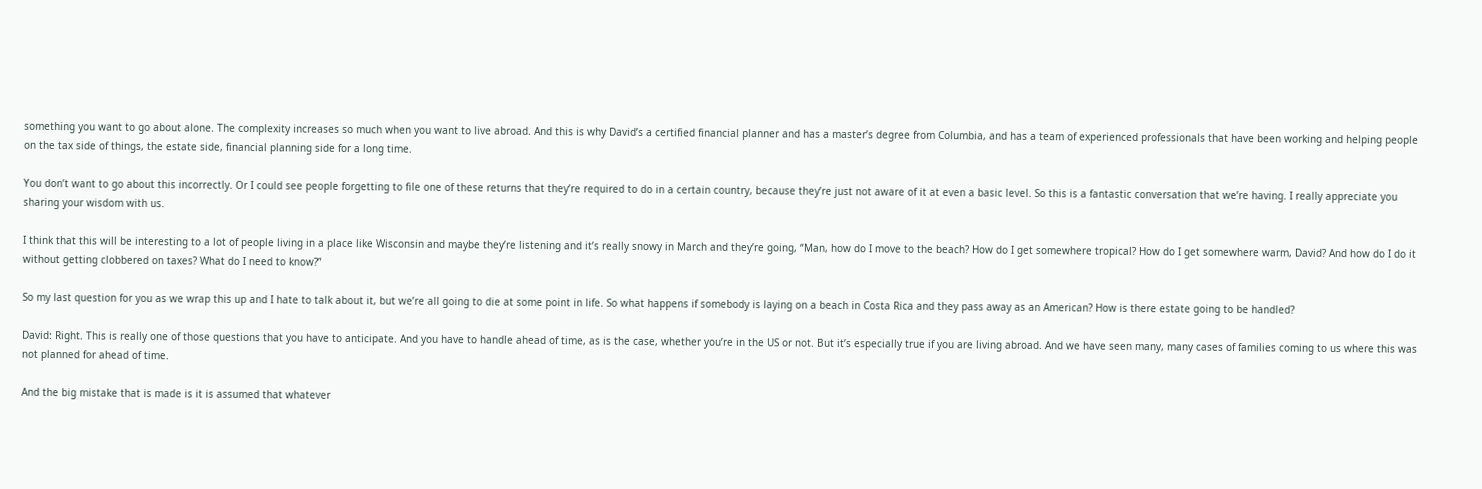something you want to go about alone. The complexity increases so much when you want to live abroad. And this is why David’s a certified financial planner and has a master’s degree from Columbia, and has a team of experienced professionals that have been working and helping people on the tax side of things, the estate side, financial planning side for a long time.

You don’t want to go about this incorrectly. Or I could see people forgetting to file one of these returns that they’re required to do in a certain country, because they’re just not aware of it at even a basic level. So this is a fantastic conversation that we’re having. I really appreciate you sharing your wisdom with us.

I think that this will be interesting to a lot of people living in a place like Wisconsin and maybe they’re listening and it’s really snowy in March and they’re going, “Man, how do I move to the beach? How do I get somewhere tropical? How do I get somewhere warm, David? And how do I do it without getting clobbered on taxes? What do I need to know?”

So my last question for you as we wrap this up and I hate to talk about it, but we’re all going to die at some point in life. So what happens if somebody is laying on a beach in Costa Rica and they pass away as an American? How is there estate going to be handled?

David: Right. This is really one of those questions that you have to anticipate. And you have to handle ahead of time, as is the case, whether you’re in the US or not. But it’s especially true if you are living abroad. And we have seen many, many cases of families coming to us where this was not planned for ahead of time.

And the big mistake that is made is it is assumed that whatever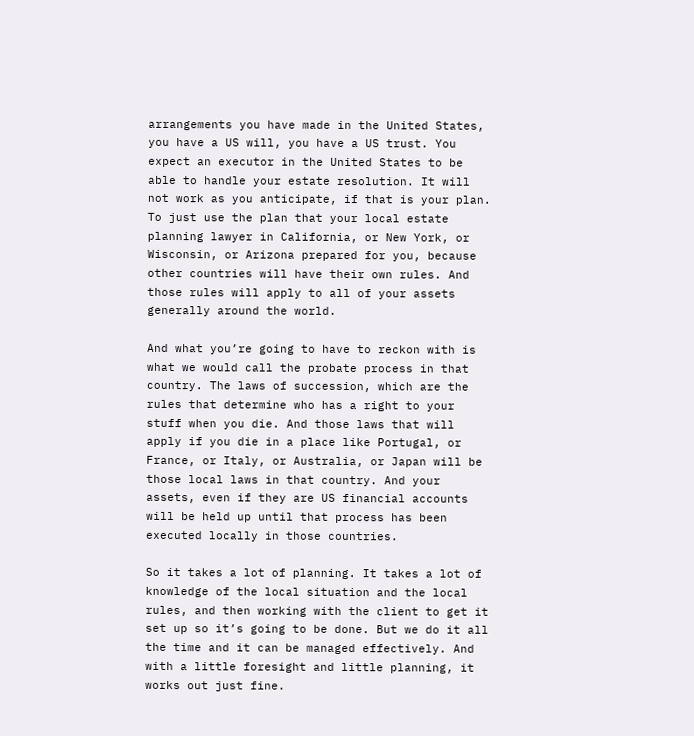arrangements you have made in the United States, you have a US will, you have a US trust. You expect an executor in the United States to be able to handle your estate resolution. It will not work as you anticipate, if that is your plan. To just use the plan that your local estate planning lawyer in California, or New York, or Wisconsin, or Arizona prepared for you, because other countries will have their own rules. And those rules will apply to all of your assets generally around the world.

And what you’re going to have to reckon with is what we would call the probate process in that country. The laws of succession, which are the rules that determine who has a right to your stuff when you die. And those laws that will apply if you die in a place like Portugal, or France, or Italy, or Australia, or Japan will be those local laws in that country. And your assets, even if they are US financial accounts will be held up until that process has been executed locally in those countries.

So it takes a lot of planning. It takes a lot of knowledge of the local situation and the local rules, and then working with the client to get it set up so it’s going to be done. But we do it all the time and it can be managed effectively. And with a little foresight and little planning, it works out just fine.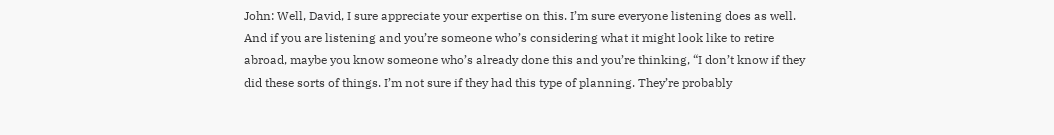John: Well, David, I sure appreciate your expertise on this. I’m sure everyone listening does as well. And if you are listening and you’re someone who’s considering what it might look like to retire abroad, maybe you know someone who’s already done this and you’re thinking, “I don’t know if they did these sorts of things. I’m not sure if they had this type of planning. They’re probably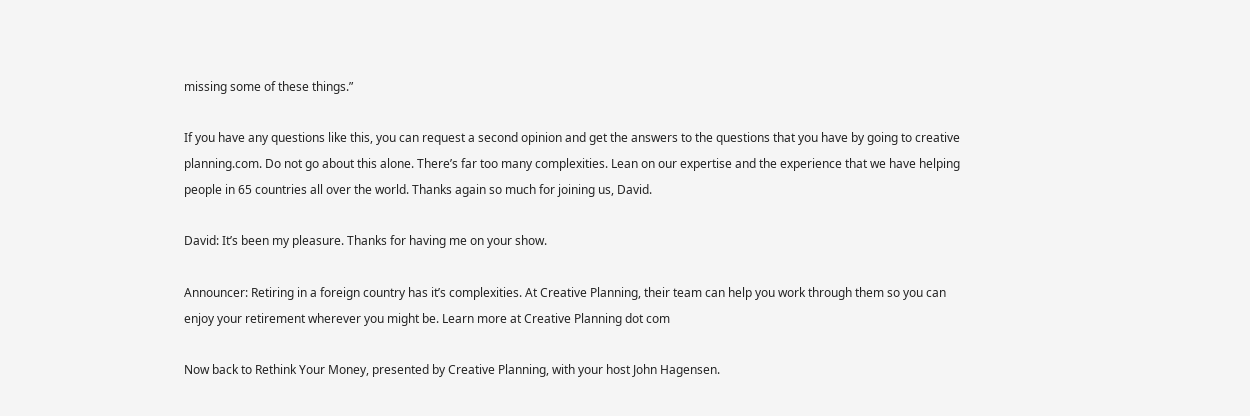missing some of these things.”

If you have any questions like this, you can request a second opinion and get the answers to the questions that you have by going to creative planning.com. Do not go about this alone. There’s far too many complexities. Lean on our expertise and the experience that we have helping people in 65 countries all over the world. Thanks again so much for joining us, David.

David: It’s been my pleasure. Thanks for having me on your show.

Announcer: Retiring in a foreign country has it’s complexities. At Creative Planning, their team can help you work through them so you can enjoy your retirement wherever you might be. Learn more at Creative Planning dot com

Now back to Rethink Your Money, presented by Creative Planning, with your host John Hagensen.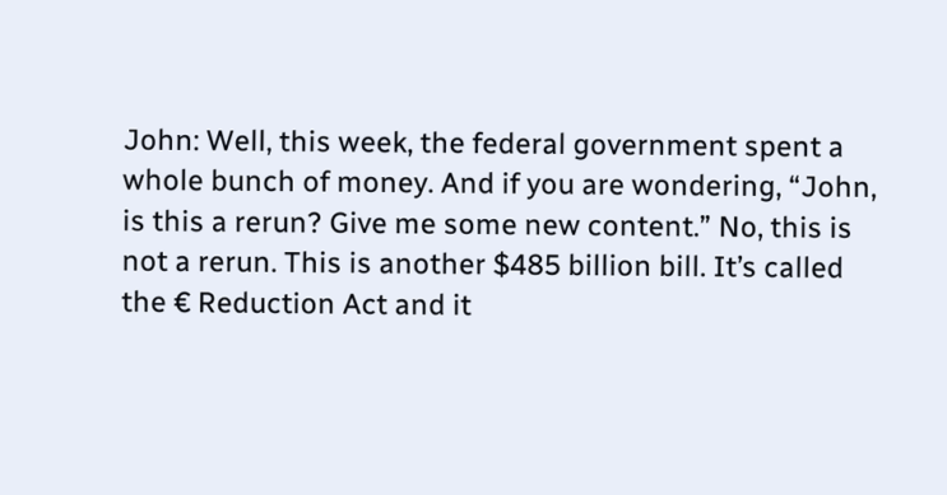John: Well, this week, the federal government spent a whole bunch of money. And if you are wondering, “John, is this a rerun? Give me some new content.” No, this is not a rerun. This is another $485 billion bill. It’s called the € Reduction Act and it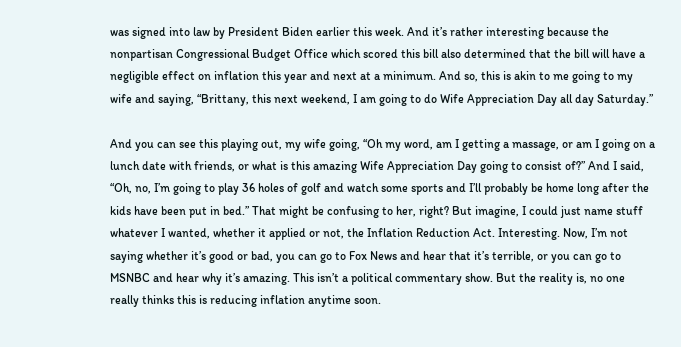was signed into law by President Biden earlier this week. And it’s rather interesting because the nonpartisan Congressional Budget Office which scored this bill also determined that the bill will have a negligible effect on inflation this year and next at a minimum. And so, this is akin to me going to my wife and saying, “Brittany, this next weekend, I am going to do Wife Appreciation Day all day Saturday.”

And you can see this playing out, my wife going, “Oh my word, am I getting a massage, or am I going on a lunch date with friends, or what is this amazing Wife Appreciation Day going to consist of?” And I said, “Oh, no, I’m going to play 36 holes of golf and watch some sports and I’ll probably be home long after the kids have been put in bed.” That might be confusing to her, right? But imagine, I could just name stuff whatever I wanted, whether it applied or not, the Inflation Reduction Act. Interesting. Now, I’m not saying whether it’s good or bad, you can go to Fox News and hear that it’s terrible, or you can go to MSNBC and hear why it’s amazing. This isn’t a political commentary show. But the reality is, no one really thinks this is reducing inflation anytime soon.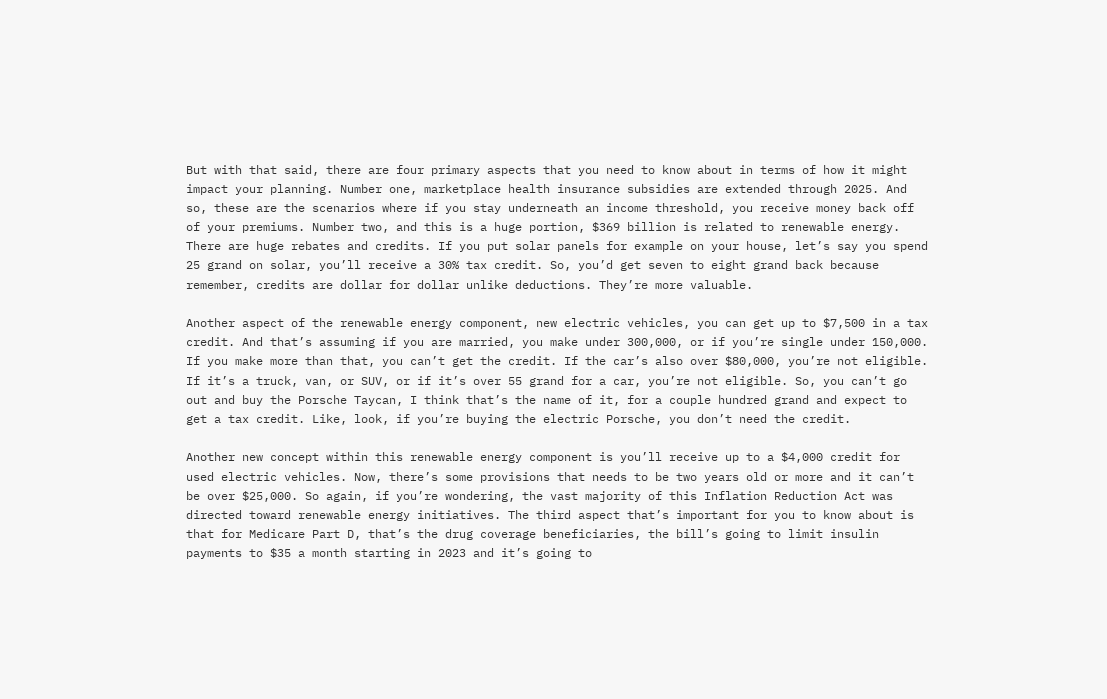But with that said, there are four primary aspects that you need to know about in terms of how it might impact your planning. Number one, marketplace health insurance subsidies are extended through 2025. And so, these are the scenarios where if you stay underneath an income threshold, you receive money back off of your premiums. Number two, and this is a huge portion, $369 billion is related to renewable energy. There are huge rebates and credits. If you put solar panels for example on your house, let’s say you spend 25 grand on solar, you’ll receive a 30% tax credit. So, you’d get seven to eight grand back because remember, credits are dollar for dollar unlike deductions. They’re more valuable.

Another aspect of the renewable energy component, new electric vehicles, you can get up to $7,500 in a tax credit. And that’s assuming if you are married, you make under 300,000, or if you’re single under 150,000. If you make more than that, you can’t get the credit. If the car’s also over $80,000, you’re not eligible. If it’s a truck, van, or SUV, or if it’s over 55 grand for a car, you’re not eligible. So, you can’t go out and buy the Porsche Taycan, I think that’s the name of it, for a couple hundred grand and expect to get a tax credit. Like, look, if you’re buying the electric Porsche, you don’t need the credit.

Another new concept within this renewable energy component is you’ll receive up to a $4,000 credit for used electric vehicles. Now, there’s some provisions that needs to be two years old or more and it can’t be over $25,000. So again, if you’re wondering, the vast majority of this Inflation Reduction Act was directed toward renewable energy initiatives. The third aspect that’s important for you to know about is that for Medicare Part D, that’s the drug coverage beneficiaries, the bill’s going to limit insulin payments to $35 a month starting in 2023 and it’s going to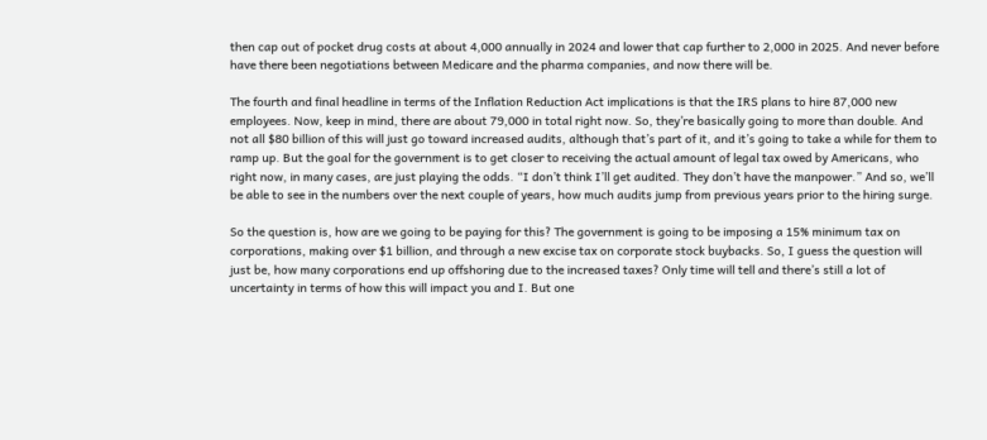then cap out of pocket drug costs at about 4,000 annually in 2024 and lower that cap further to 2,000 in 2025. And never before have there been negotiations between Medicare and the pharma companies, and now there will be.

The fourth and final headline in terms of the Inflation Reduction Act implications is that the IRS plans to hire 87,000 new employees. Now, keep in mind, there are about 79,000 in total right now. So, they’re basically going to more than double. And not all $80 billion of this will just go toward increased audits, although that’s part of it, and it’s going to take a while for them to ramp up. But the goal for the government is to get closer to receiving the actual amount of legal tax owed by Americans, who right now, in many cases, are just playing the odds. “I don’t think I’ll get audited. They don’t have the manpower.” And so, we’ll be able to see in the numbers over the next couple of years, how much audits jump from previous years prior to the hiring surge.

So the question is, how are we going to be paying for this? The government is going to be imposing a 15% minimum tax on corporations, making over $1 billion, and through a new excise tax on corporate stock buybacks. So, I guess the question will just be, how many corporations end up offshoring due to the increased taxes? Only time will tell and there’s still a lot of uncertainty in terms of how this will impact you and I. But one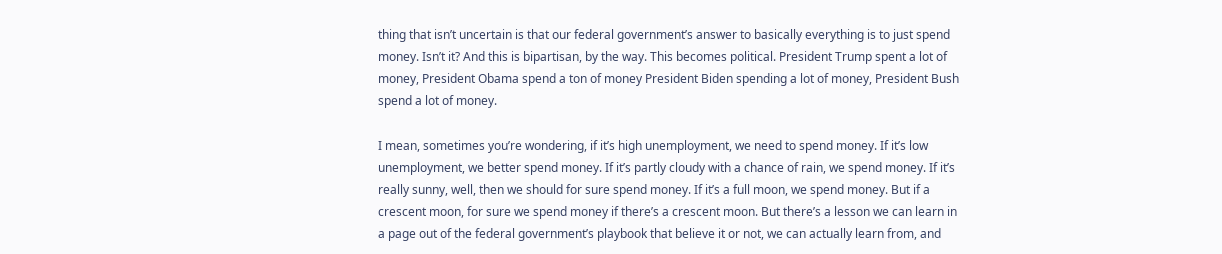thing that isn’t uncertain is that our federal government’s answer to basically everything is to just spend money. Isn’t it? And this is bipartisan, by the way. This becomes political. President Trump spent a lot of money, President Obama spend a ton of money President Biden spending a lot of money, President Bush spend a lot of money.

I mean, sometimes you’re wondering, if it’s high unemployment, we need to spend money. If it’s low unemployment, we better spend money. If it’s partly cloudy with a chance of rain, we spend money. If it’s really sunny, well, then we should for sure spend money. If it’s a full moon, we spend money. But if a crescent moon, for sure we spend money if there’s a crescent moon. But there’s a lesson we can learn in a page out of the federal government’s playbook that believe it or not, we can actually learn from, and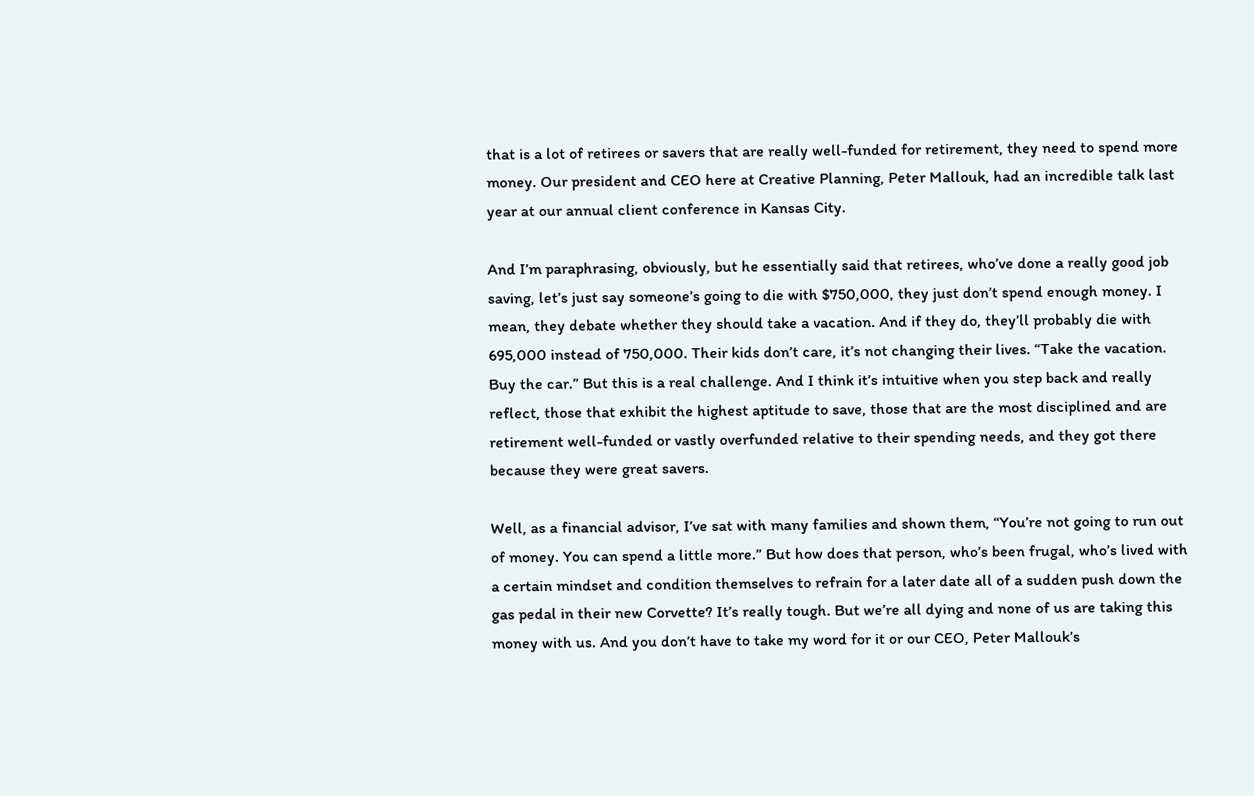that is a lot of retirees or savers that are really well-funded for retirement, they need to spend more money. Our president and CEO here at Creative Planning, Peter Mallouk, had an incredible talk last year at our annual client conference in Kansas City.

And I’m paraphrasing, obviously, but he essentially said that retirees, who’ve done a really good job saving, let’s just say someone’s going to die with $750,000, they just don’t spend enough money. I mean, they debate whether they should take a vacation. And if they do, they’ll probably die with 695,000 instead of 750,000. Their kids don’t care, it’s not changing their lives. “Take the vacation. Buy the car.” But this is a real challenge. And I think it’s intuitive when you step back and really reflect, those that exhibit the highest aptitude to save, those that are the most disciplined and are retirement well-funded or vastly overfunded relative to their spending needs, and they got there because they were great savers.

Well, as a financial advisor, I’ve sat with many families and shown them, “You’re not going to run out of money. You can spend a little more.” But how does that person, who’s been frugal, who’s lived with a certain mindset and condition themselves to refrain for a later date all of a sudden push down the gas pedal in their new Corvette? It’s really tough. But we’re all dying and none of us are taking this money with us. And you don’t have to take my word for it or our CEO, Peter Mallouk’s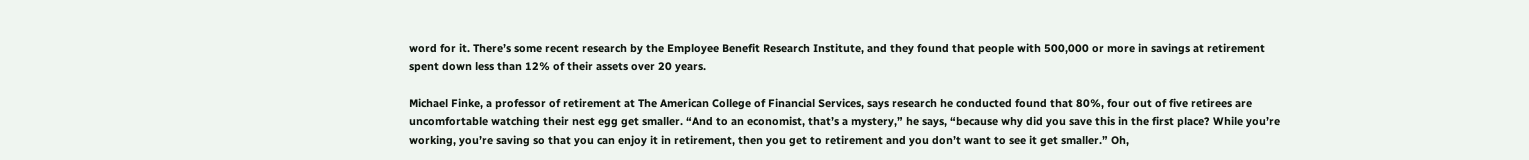word for it. There’s some recent research by the Employee Benefit Research Institute, and they found that people with 500,000 or more in savings at retirement spent down less than 12% of their assets over 20 years.

Michael Finke, a professor of retirement at The American College of Financial Services, says research he conducted found that 80%, four out of five retirees are uncomfortable watching their nest egg get smaller. “And to an economist, that’s a mystery,” he says, “because why did you save this in the first place? While you’re working, you’re saving so that you can enjoy it in retirement, then you get to retirement and you don’t want to see it get smaller.” Oh,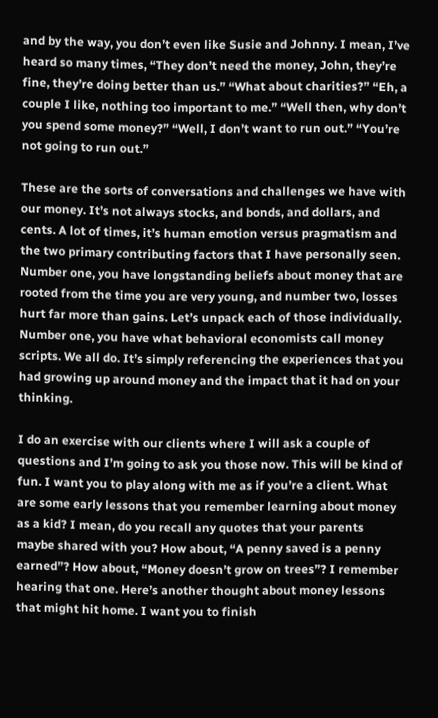and by the way, you don’t even like Susie and Johnny. I mean, I’ve heard so many times, “They don’t need the money, John, they’re fine, they’re doing better than us.” “What about charities?” “Eh, a couple I like, nothing too important to me.” “Well then, why don’t you spend some money?” “Well, I don’t want to run out.” “You’re not going to run out.”

These are the sorts of conversations and challenges we have with our money. It’s not always stocks, and bonds, and dollars, and cents. A lot of times, it’s human emotion versus pragmatism and the two primary contributing factors that I have personally seen. Number one, you have longstanding beliefs about money that are rooted from the time you are very young, and number two, losses hurt far more than gains. Let’s unpack each of those individually. Number one, you have what behavioral economists call money scripts. We all do. It’s simply referencing the experiences that you had growing up around money and the impact that it had on your thinking.

I do an exercise with our clients where I will ask a couple of questions and I’m going to ask you those now. This will be kind of fun. I want you to play along with me as if you’re a client. What are some early lessons that you remember learning about money as a kid? I mean, do you recall any quotes that your parents maybe shared with you? How about, “A penny saved is a penny earned”? How about, “Money doesn’t grow on trees”? I remember hearing that one. Here’s another thought about money lessons that might hit home. I want you to finish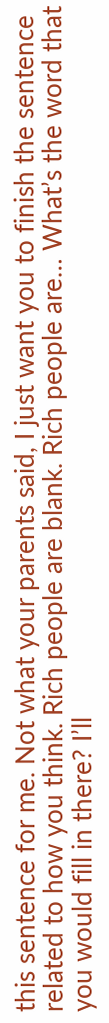this sentence for me. Not what your parents said, I just want you to finish the sentence related to how you think. Rich people are blank. Rich people are… What’s the word that you would fill in there? I’ll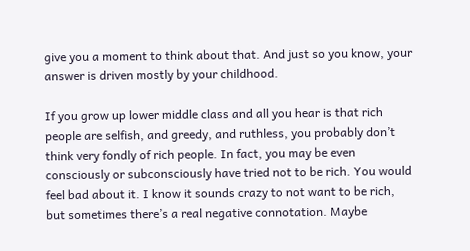give you a moment to think about that. And just so you know, your answer is driven mostly by your childhood.

If you grow up lower middle class and all you hear is that rich people are selfish, and greedy, and ruthless, you probably don’t think very fondly of rich people. In fact, you may be even consciously or subconsciously have tried not to be rich. You would feel bad about it. I know it sounds crazy to not want to be rich, but sometimes there’s a real negative connotation. Maybe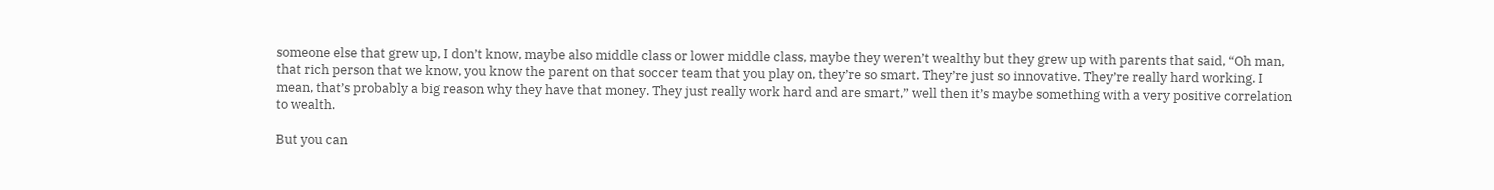someone else that grew up, I don’t know, maybe also middle class or lower middle class, maybe they weren’t wealthy but they grew up with parents that said, “Oh man, that rich person that we know, you know the parent on that soccer team that you play on, they’re so smart. They’re just so innovative. They’re really hard working. I mean, that’s probably a big reason why they have that money. They just really work hard and are smart,” well then it’s maybe something with a very positive correlation to wealth.

But you can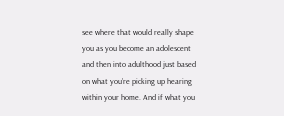see where that would really shape you as you become an adolescent and then into adulthood just based on what you’re picking up hearing within your home. And if what you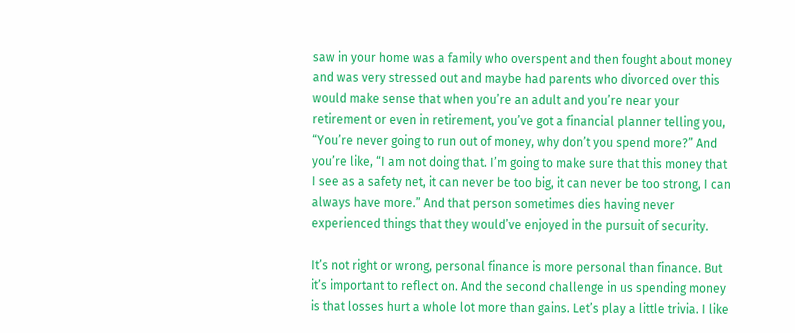saw in your home was a family who overspent and then fought about money and was very stressed out and maybe had parents who divorced over this would make sense that when you’re an adult and you’re near your retirement or even in retirement, you’ve got a financial planner telling you, “You’re never going to run out of money, why don’t you spend more?” And you’re like, “I am not doing that. I’m going to make sure that this money that I see as a safety net, it can never be too big, it can never be too strong, I can always have more.” And that person sometimes dies having never experienced things that they would’ve enjoyed in the pursuit of security.

It’s not right or wrong, personal finance is more personal than finance. But it’s important to reflect on. And the second challenge in us spending money is that losses hurt a whole lot more than gains. Let’s play a little trivia. I like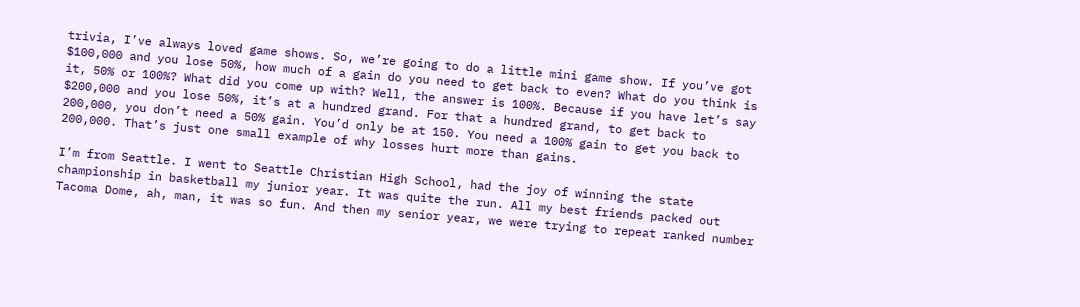trivia, I’ve always loved game shows. So, we’re going to do a little mini game show. If you’ve got $100,000 and you lose 50%, how much of a gain do you need to get back to even? What do you think is it, 50% or 100%? What did you come up with? Well, the answer is 100%. Because if you have let’s say $200,000 and you lose 50%, it’s at a hundred grand. For that a hundred grand, to get back to 200,000, you don’t need a 50% gain. You’d only be at 150. You need a 100% gain to get you back to 200,000. That’s just one small example of why losses hurt more than gains.

I’m from Seattle. I went to Seattle Christian High School, had the joy of winning the state championship in basketball my junior year. It was quite the run. All my best friends packed out Tacoma Dome, ah, man, it was so fun. And then my senior year, we were trying to repeat ranked number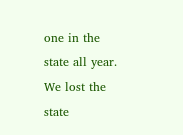one in the state all year. We lost the state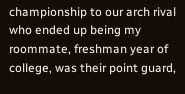championship to our arch rival who ended up being my roommate, freshman year of college, was their point guard,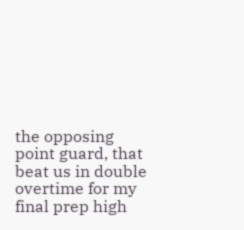the opposing point guard, that beat us in double overtime for my final prep high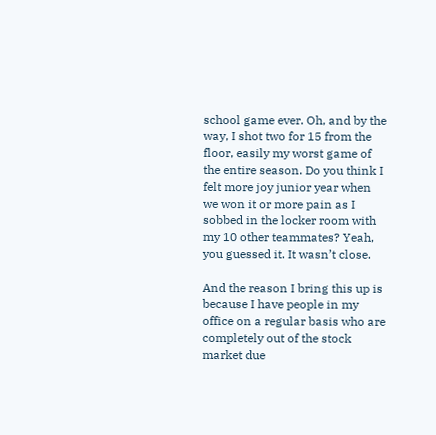school game ever. Oh, and by the way, I shot two for 15 from the floor, easily my worst game of the entire season. Do you think I felt more joy junior year when we won it or more pain as I sobbed in the locker room with my 10 other teammates? Yeah, you guessed it. It wasn’t close.

And the reason I bring this up is because I have people in my office on a regular basis who are completely out of the stock market due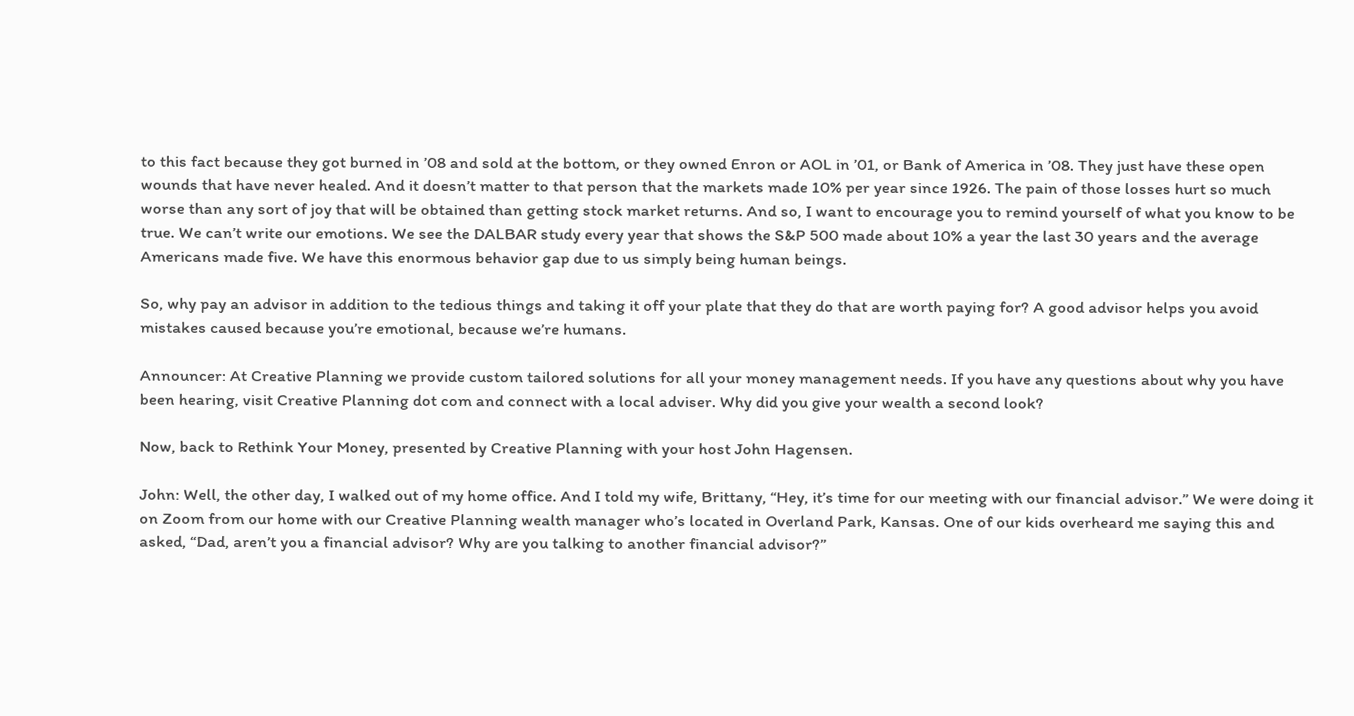to this fact because they got burned in ’08 and sold at the bottom, or they owned Enron or AOL in ’01, or Bank of America in ’08. They just have these open wounds that have never healed. And it doesn’t matter to that person that the markets made 10% per year since 1926. The pain of those losses hurt so much worse than any sort of joy that will be obtained than getting stock market returns. And so, I want to encourage you to remind yourself of what you know to be true. We can’t write our emotions. We see the DALBAR study every year that shows the S&P 500 made about 10% a year the last 30 years and the average Americans made five. We have this enormous behavior gap due to us simply being human beings.

So, why pay an advisor in addition to the tedious things and taking it off your plate that they do that are worth paying for? A good advisor helps you avoid mistakes caused because you’re emotional, because we’re humans.

Announcer: At Creative Planning we provide custom tailored solutions for all your money management needs. If you have any questions about why you have been hearing, visit Creative Planning dot com and connect with a local adviser. Why did you give your wealth a second look?

Now, back to Rethink Your Money, presented by Creative Planning with your host John Hagensen.

John: Well, the other day, I walked out of my home office. And I told my wife, Brittany, “Hey, it’s time for our meeting with our financial advisor.” We were doing it on Zoom from our home with our Creative Planning wealth manager who’s located in Overland Park, Kansas. One of our kids overheard me saying this and asked, “Dad, aren’t you a financial advisor? Why are you talking to another financial advisor?”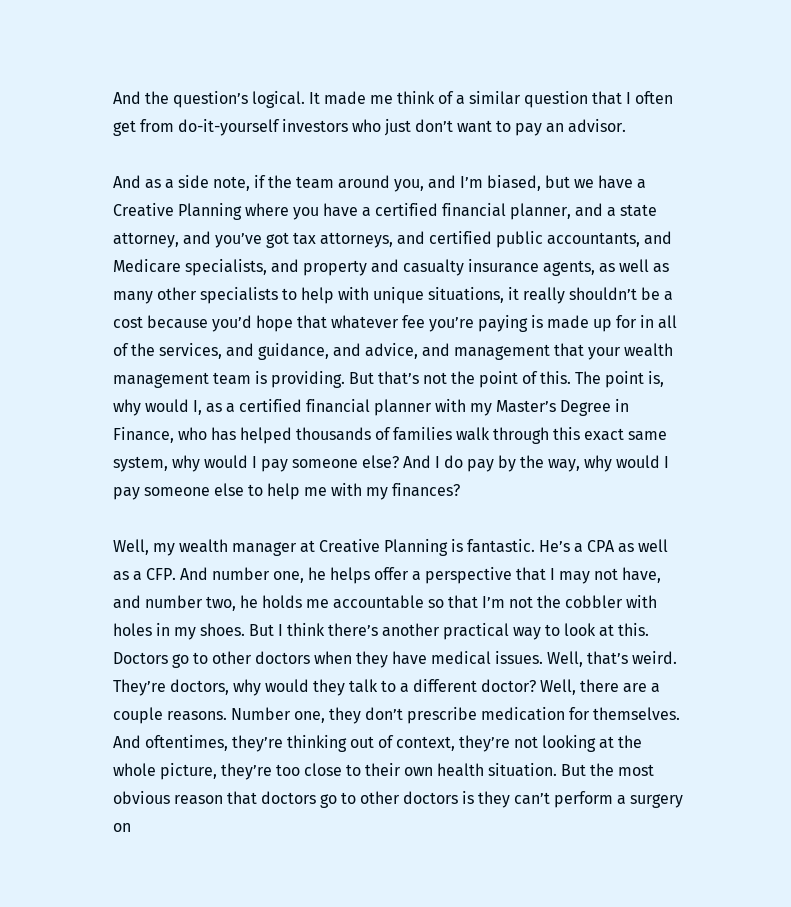And the question’s logical. It made me think of a similar question that I often get from do-it-yourself investors who just don’t want to pay an advisor.

And as a side note, if the team around you, and I’m biased, but we have a Creative Planning where you have a certified financial planner, and a state attorney, and you’ve got tax attorneys, and certified public accountants, and Medicare specialists, and property and casualty insurance agents, as well as many other specialists to help with unique situations, it really shouldn’t be a cost because you’d hope that whatever fee you’re paying is made up for in all of the services, and guidance, and advice, and management that your wealth management team is providing. But that’s not the point of this. The point is, why would I, as a certified financial planner with my Master’s Degree in Finance, who has helped thousands of families walk through this exact same system, why would I pay someone else? And I do pay by the way, why would I pay someone else to help me with my finances?

Well, my wealth manager at Creative Planning is fantastic. He’s a CPA as well as a CFP. And number one, he helps offer a perspective that I may not have, and number two, he holds me accountable so that I’m not the cobbler with holes in my shoes. But I think there’s another practical way to look at this. Doctors go to other doctors when they have medical issues. Well, that’s weird. They’re doctors, why would they talk to a different doctor? Well, there are a couple reasons. Number one, they don’t prescribe medication for themselves. And oftentimes, they’re thinking out of context, they’re not looking at the whole picture, they’re too close to their own health situation. But the most obvious reason that doctors go to other doctors is they can’t perform a surgery on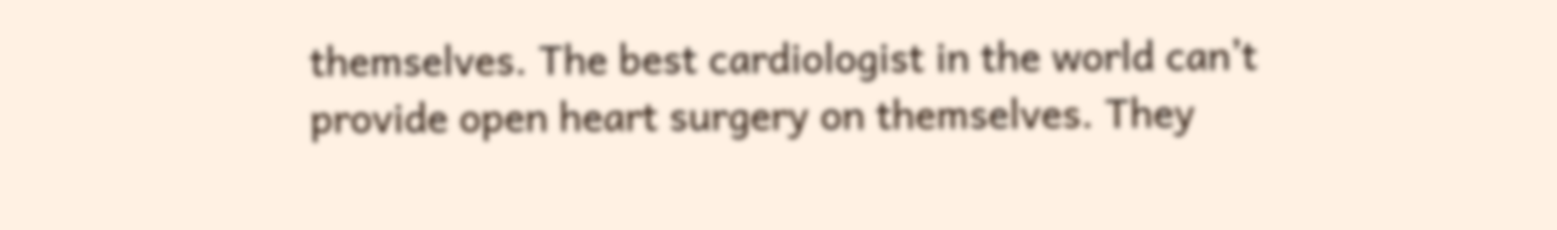themselves. The best cardiologist in the world can’t provide open heart surgery on themselves. They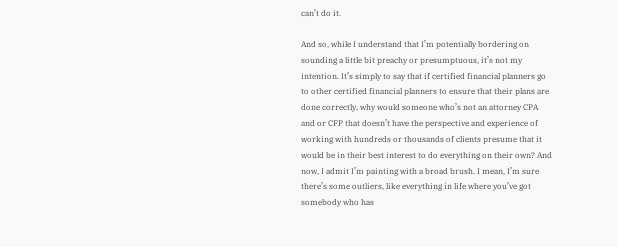can’t do it.

And so, while I understand that I’m potentially bordering on sounding a little bit preachy or presumptuous, it’s not my intention. It’s simply to say that if certified financial planners go to other certified financial planners to ensure that their plans are done correctly, why would someone who’s not an attorney CPA and or CFP that doesn’t have the perspective and experience of working with hundreds or thousands of clients presume that it would be in their best interest to do everything on their own? And now, I admit I’m painting with a broad brush. I mean, I’m sure there’s some outliers, like everything in life where you’ve got somebody who has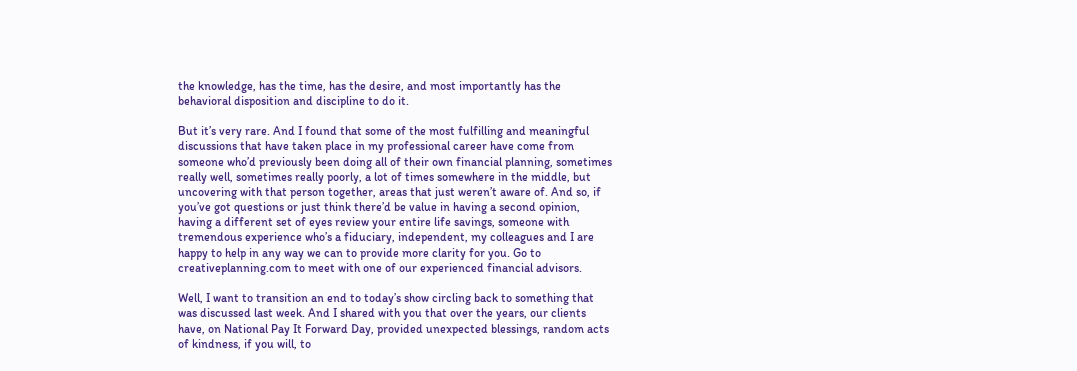the knowledge, has the time, has the desire, and most importantly has the behavioral disposition and discipline to do it.

But it’s very rare. And I found that some of the most fulfilling and meaningful discussions that have taken place in my professional career have come from someone who’d previously been doing all of their own financial planning, sometimes really well, sometimes really poorly, a lot of times somewhere in the middle, but uncovering with that person together, areas that just weren’t aware of. And so, if you’ve got questions or just think there’d be value in having a second opinion, having a different set of eyes review your entire life savings, someone with tremendous experience who’s a fiduciary, independent, my colleagues and I are happy to help in any way we can to provide more clarity for you. Go to creativeplanning.com to meet with one of our experienced financial advisors.

Well, I want to transition an end to today’s show circling back to something that was discussed last week. And I shared with you that over the years, our clients have, on National Pay It Forward Day, provided unexpected blessings, random acts of kindness, if you will, to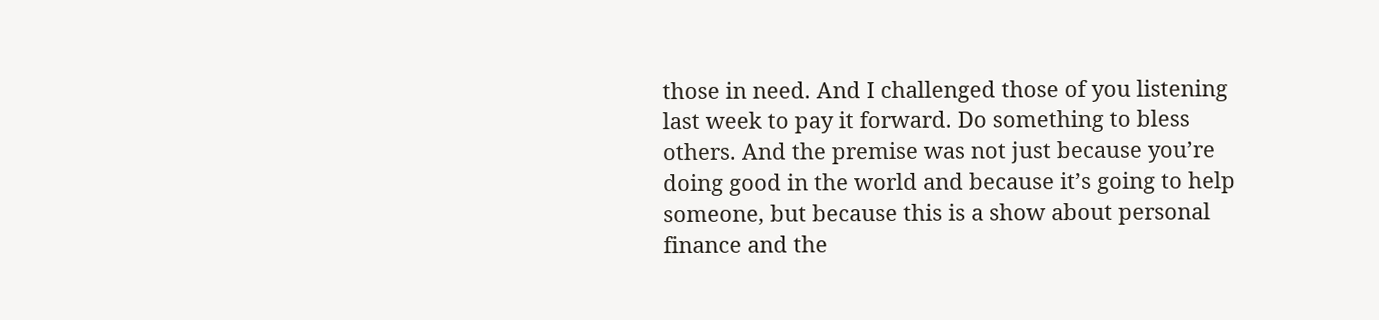those in need. And I challenged those of you listening last week to pay it forward. Do something to bless others. And the premise was not just because you’re doing good in the world and because it’s going to help someone, but because this is a show about personal finance and the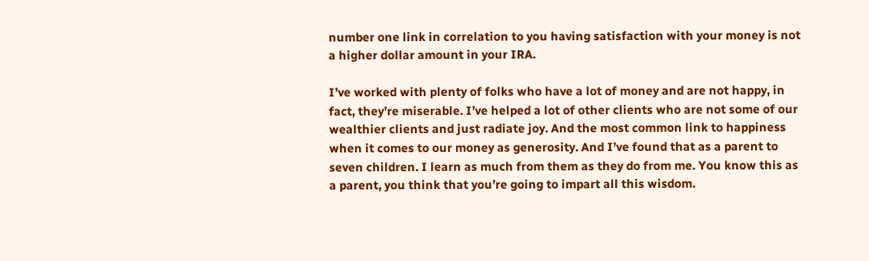number one link in correlation to you having satisfaction with your money is not a higher dollar amount in your IRA.

I’ve worked with plenty of folks who have a lot of money and are not happy, in fact, they’re miserable. I’ve helped a lot of other clients who are not some of our wealthier clients and just radiate joy. And the most common link to happiness when it comes to our money as generosity. And I’ve found that as a parent to seven children. I learn as much from them as they do from me. You know this as a parent, you think that you’re going to impart all this wisdom.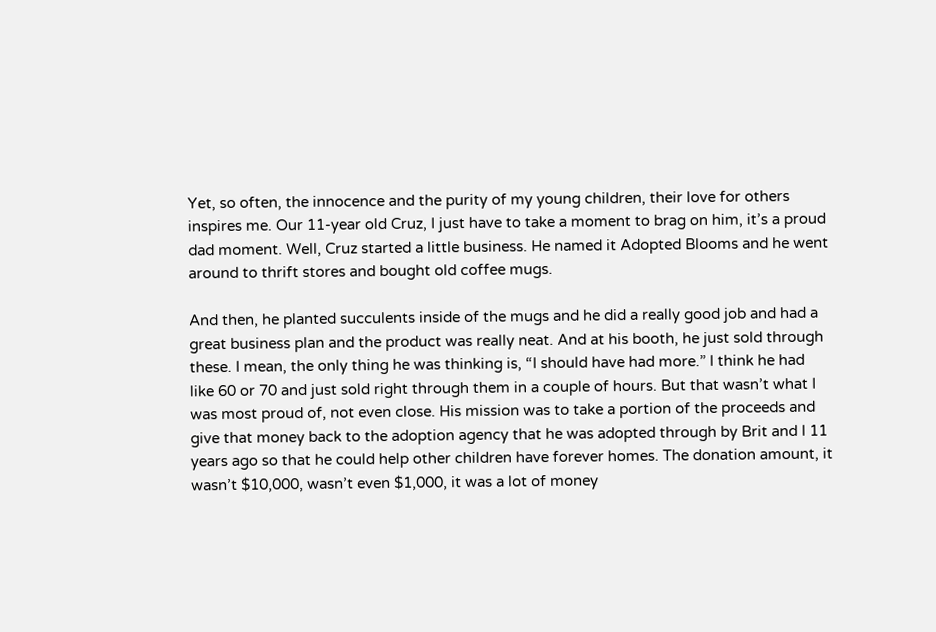Yet, so often, the innocence and the purity of my young children, their love for others inspires me. Our 11-year old Cruz, I just have to take a moment to brag on him, it’s a proud dad moment. Well, Cruz started a little business. He named it Adopted Blooms and he went around to thrift stores and bought old coffee mugs.

And then, he planted succulents inside of the mugs and he did a really good job and had a great business plan and the product was really neat. And at his booth, he just sold through these. I mean, the only thing he was thinking is, “I should have had more.” I think he had like 60 or 70 and just sold right through them in a couple of hours. But that wasn’t what I was most proud of, not even close. His mission was to take a portion of the proceeds and give that money back to the adoption agency that he was adopted through by Brit and I 11 years ago so that he could help other children have forever homes. The donation amount, it wasn’t $10,000, wasn’t even $1,000, it was a lot of money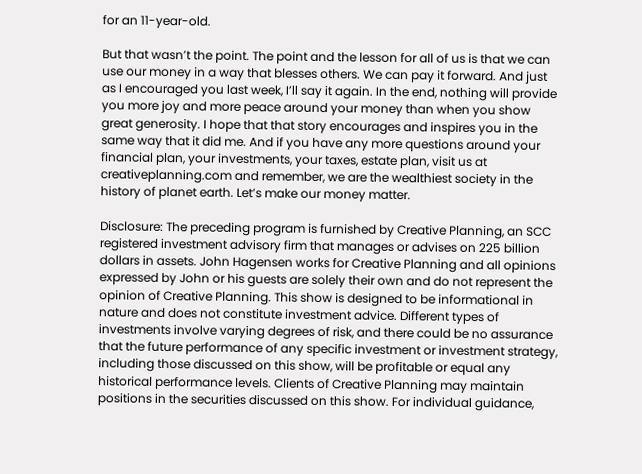for an 11-year-old.

But that wasn’t the point. The point and the lesson for all of us is that we can use our money in a way that blesses others. We can pay it forward. And just as I encouraged you last week, I’ll say it again. In the end, nothing will provide you more joy and more peace around your money than when you show great generosity. I hope that that story encourages and inspires you in the same way that it did me. And if you have any more questions around your financial plan, your investments, your taxes, estate plan, visit us at creativeplanning.com and remember, we are the wealthiest society in the history of planet earth. Let’s make our money matter.

Disclosure: The preceding program is furnished by Creative Planning, an SCC registered investment advisory firm that manages or advises on 225 billion dollars in assets. John Hagensen works for Creative Planning and all opinions expressed by John or his guests are solely their own and do not represent the opinion of Creative Planning. This show is designed to be informational in nature and does not constitute investment advice. Different types of investments involve varying degrees of risk, and there could be no assurance that the future performance of any specific investment or investment strategy, including those discussed on this show, will be profitable or equal any historical performance levels. Clients of Creative Planning may maintain positions in the securities discussed on this show. For individual guidance,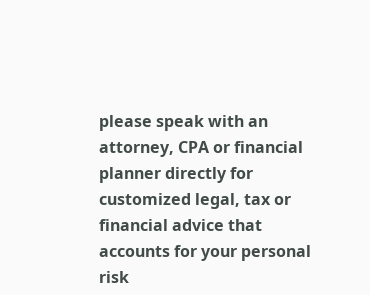please speak with an attorney, CPA or financial planner directly for customized legal, tax or financial advice that accounts for your personal risk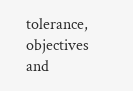tolerance, objectives and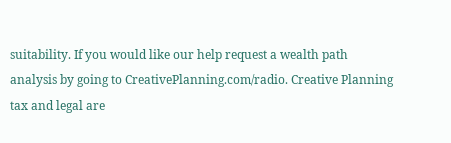suitability. If you would like our help request a wealth path analysis by going to CreativePlanning.com/radio. Creative Planning tax and legal are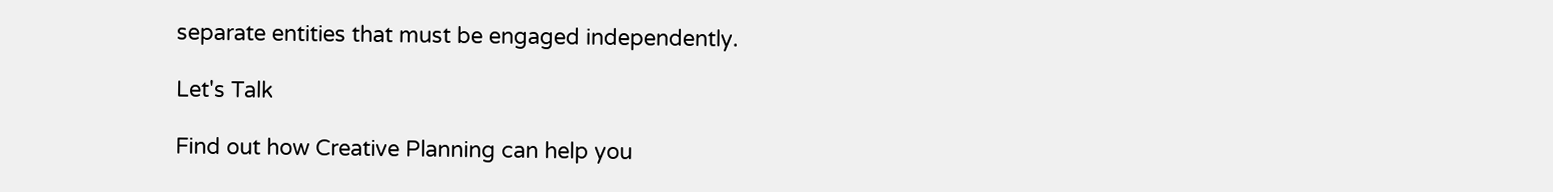separate entities that must be engaged independently.

Let's Talk

Find out how Creative Planning can help you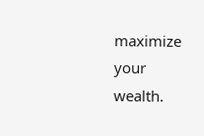maximize your wealth.